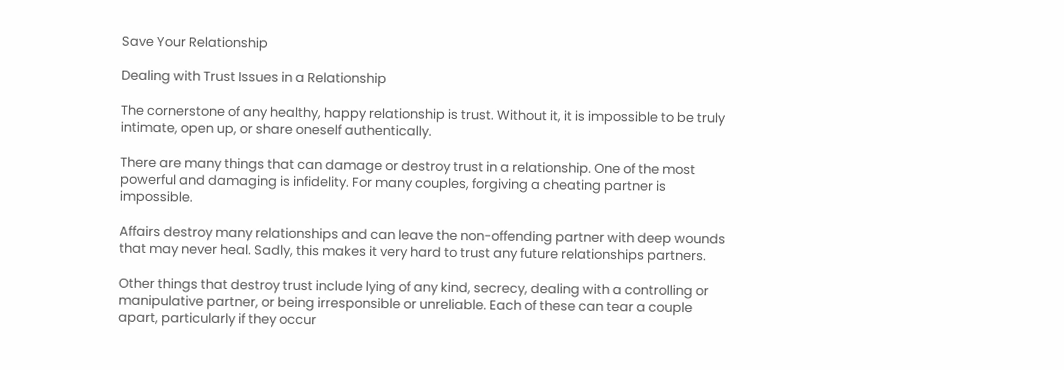Save Your Relationship

Dealing with Trust Issues in a Relationship

The cornerstone of any healthy, happy relationship is trust. Without it, it is impossible to be truly intimate, open up, or share oneself authentically.

There are many things that can damage or destroy trust in a relationship. One of the most powerful and damaging is infidelity. For many couples, forgiving a cheating partner is impossible.

Affairs destroy many relationships and can leave the non-offending partner with deep wounds that may never heal. Sadly, this makes it very hard to trust any future relationships partners.

Other things that destroy trust include lying of any kind, secrecy, dealing with a controlling or manipulative partner, or being irresponsible or unreliable. Each of these can tear a couple apart, particularly if they occur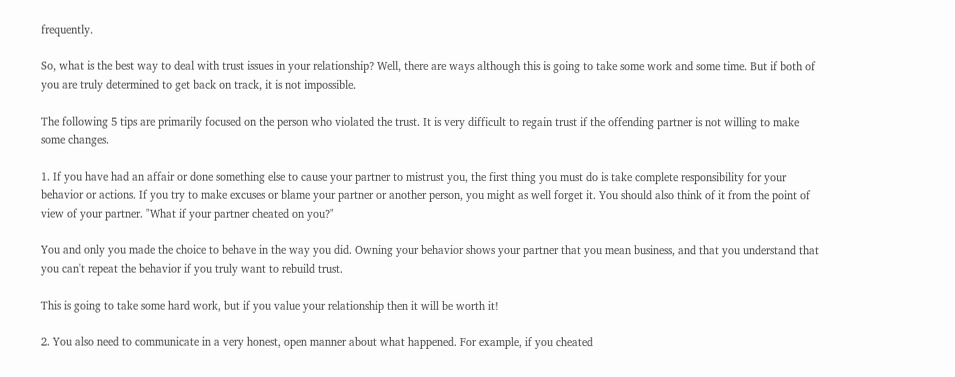frequently.

So, what is the best way to deal with trust issues in your relationship? Well, there are ways although this is going to take some work and some time. But if both of you are truly determined to get back on track, it is not impossible.

The following 5 tips are primarily focused on the person who violated the trust. It is very difficult to regain trust if the offending partner is not willing to make some changes.

1. If you have had an affair or done something else to cause your partner to mistrust you, the first thing you must do is take complete responsibility for your behavior or actions. If you try to make excuses or blame your partner or another person, you might as well forget it. You should also think of it from the point of view of your partner. "What if your partner cheated on you?"

You and only you made the choice to behave in the way you did. Owning your behavior shows your partner that you mean business, and that you understand that you can't repeat the behavior if you truly want to rebuild trust.

This is going to take some hard work, but if you value your relationship then it will be worth it!

2. You also need to communicate in a very honest, open manner about what happened. For example, if you cheated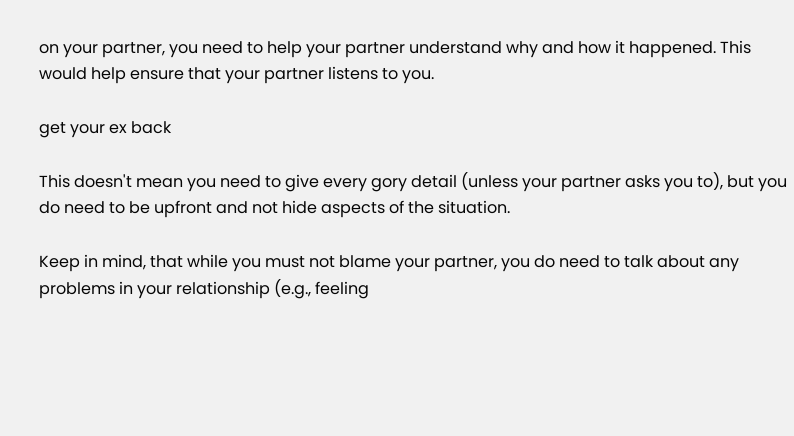on your partner, you need to help your partner understand why and how it happened. This would help ensure that your partner listens to you.

get your ex back

This doesn't mean you need to give every gory detail (unless your partner asks you to), but you do need to be upfront and not hide aspects of the situation.

Keep in mind, that while you must not blame your partner, you do need to talk about any problems in your relationship (e.g., feeling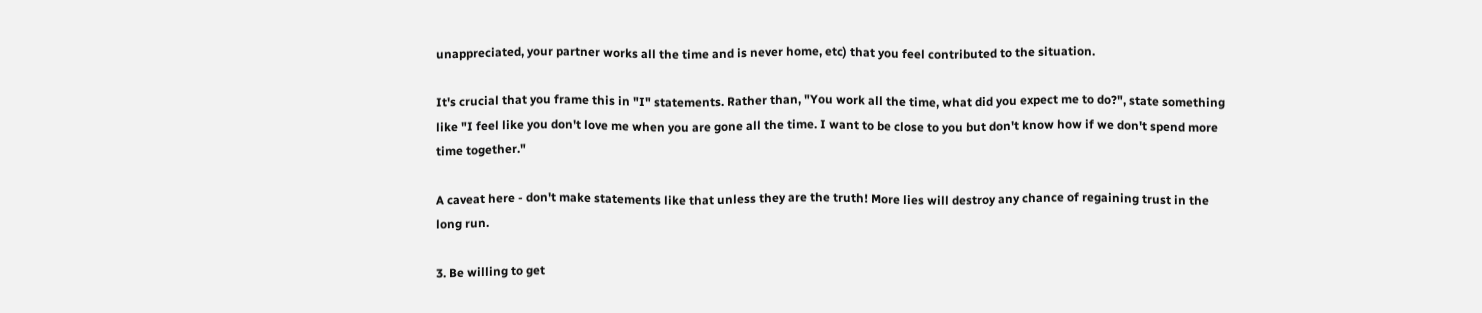unappreciated, your partner works all the time and is never home, etc) that you feel contributed to the situation.

It's crucial that you frame this in "I" statements. Rather than, "You work all the time, what did you expect me to do?", state something like "I feel like you don't love me when you are gone all the time. I want to be close to you but don't know how if we don't spend more time together."

A caveat here - don't make statements like that unless they are the truth! More lies will destroy any chance of regaining trust in the long run.

3. Be willing to get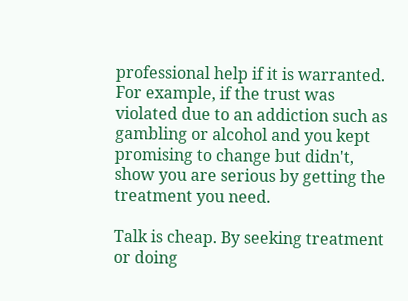professional help if it is warranted. For example, if the trust was violated due to an addiction such as gambling or alcohol and you kept promising to change but didn't, show you are serious by getting the treatment you need.

Talk is cheap. By seeking treatment or doing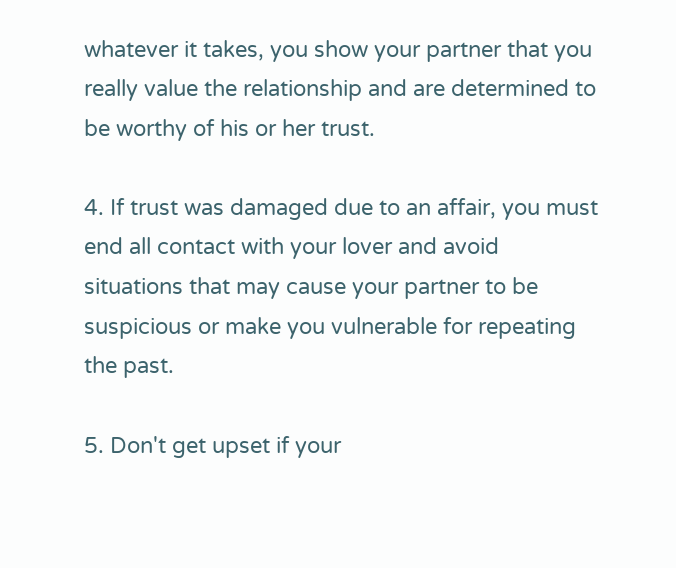whatever it takes, you show your partner that you really value the relationship and are determined to be worthy of his or her trust.

4. If trust was damaged due to an affair, you must end all contact with your lover and avoid situations that may cause your partner to be suspicious or make you vulnerable for repeating the past.

5. Don't get upset if your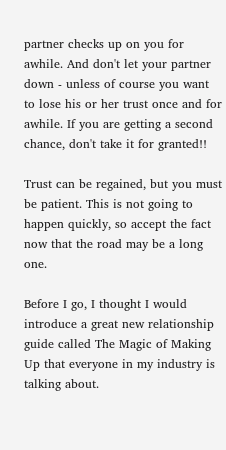partner checks up on you for awhile. And don't let your partner down - unless of course you want to lose his or her trust once and for awhile. If you are getting a second chance, don't take it for granted!!

Trust can be regained, but you must be patient. This is not going to happen quickly, so accept the fact now that the road may be a long one.

Before I go, I thought I would introduce a great new relationship guide called The Magic of Making Up that everyone in my industry is talking about.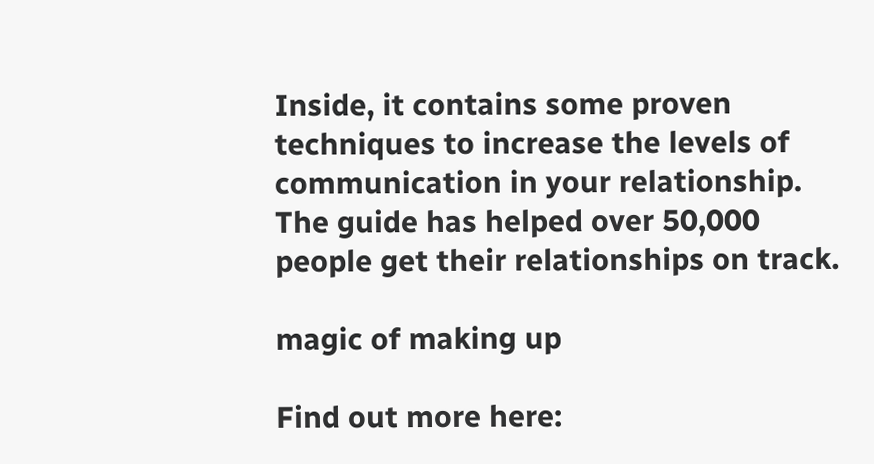Inside, it contains some proven techniques to increase the levels of communication in your relationship. The guide has helped over 50,000 people get their relationships on track.

magic of making up

Find out more here: